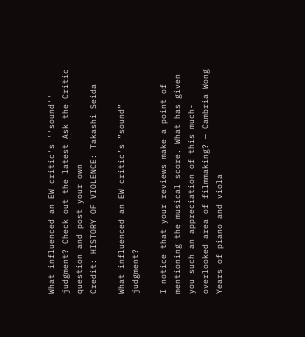What influenced an EW critic's ''sound'' judgment? Check out the latest Ask the Critic question and post your own
Credit: HISTORY OF VIOLENCE: Takashi Seida

What influenced an EW critic’s ”sound” judgment?

I notice that your reviews make a point of mentioning the musical score. What has given you such an appreciation of this much-overlooked area of filmmaking? — Cambria Wong
Years of piano and viola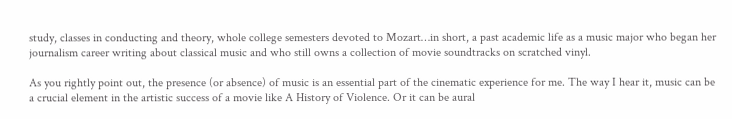study, classes in conducting and theory, whole college semesters devoted to Mozart…in short, a past academic life as a music major who began her journalism career writing about classical music and who still owns a collection of movie soundtracks on scratched vinyl.

As you rightly point out, the presence (or absence) of music is an essential part of the cinematic experience for me. The way I hear it, music can be a crucial element in the artistic success of a movie like A History of Violence. Or it can be aural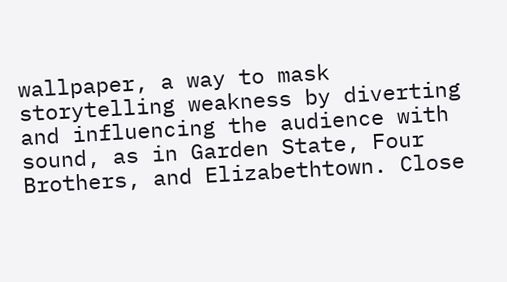wallpaper, a way to mask storytelling weakness by diverting and influencing the audience with sound, as in Garden State, Four Brothers, and Elizabethtown. Close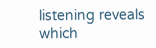listening reveals which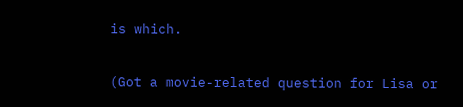is which.

(Got a movie-related question for Lisa or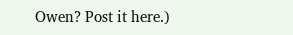Owen? Post it here.)